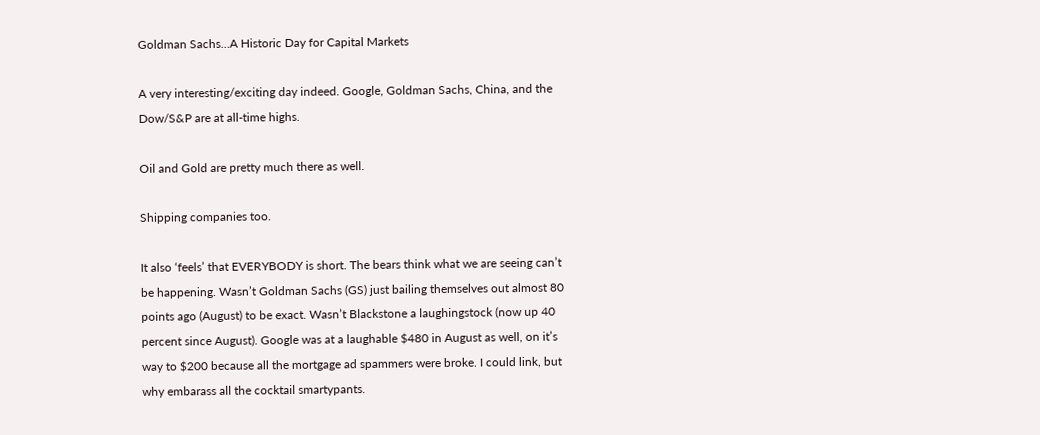Goldman Sachs…A Historic Day for Capital Markets

A very interesting/exciting day indeed. Google, Goldman Sachs, China, and the Dow/S&P are at all-time highs.

Oil and Gold are pretty much there as well.

Shipping companies too.

It also ‘feels’ that EVERYBODY is short. The bears think what we are seeing can’t be happening. Wasn’t Goldman Sachs (GS) just bailing themselves out almost 80 points ago (August) to be exact. Wasn’t Blackstone a laughingstock (now up 40 percent since August). Google was at a laughable $480 in August as well, on it’s way to $200 because all the mortgage ad spammers were broke. I could link, but why embarass all the cocktail smartypants.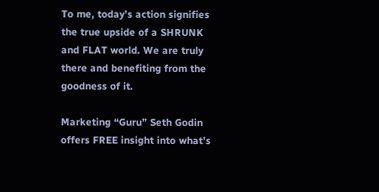To me, today’s action signifies the true upside of a SHRUNK and FLAT world. We are truly there and benefiting from the goodness of it.

Marketing “Guru” Seth Godin offers FREE insight into what’s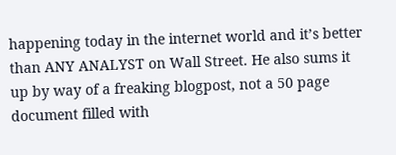happening today in the internet world and it’s better than ANY ANALYST on Wall Street. He also sums it up by way of a freaking blogpost, not a 50 page document filled with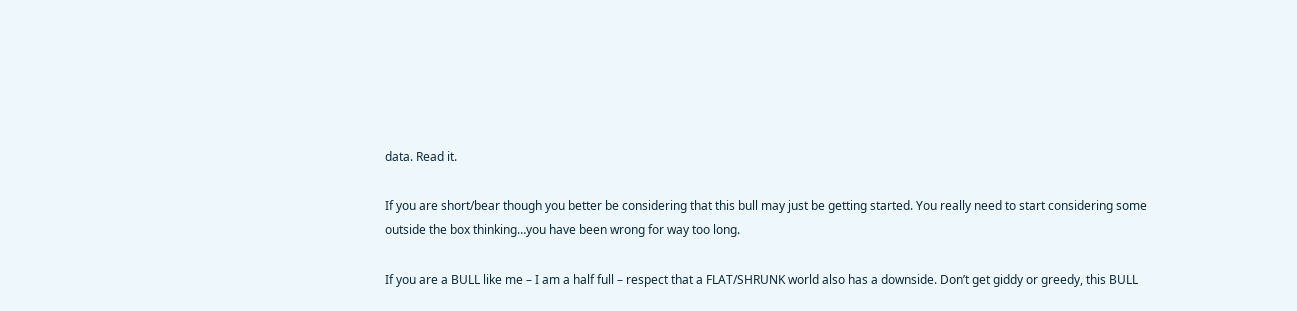data. Read it.

If you are short/bear though you better be considering that this bull may just be getting started. You really need to start considering some outside the box thinking…you have been wrong for way too long.

If you are a BULL like me – I am a half full – respect that a FLAT/SHRUNK world also has a downside. Don’t get giddy or greedy, this BULL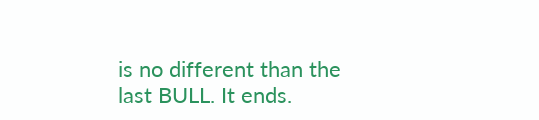is no different than the last BULL. It ends.